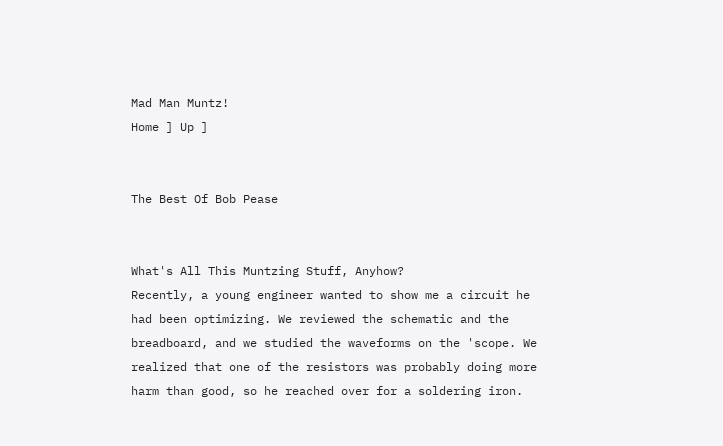Mad Man Muntz!
Home ] Up ]


The Best Of Bob Pease


What's All This Muntzing Stuff, Anyhow?
Recently, a young engineer wanted to show me a circuit he had been optimizing. We reviewed the schematic and the breadboard, and we studied the waveforms on the 'scope. We realized that one of the resistors was probably doing more harm than good, so he reached over for a soldering iron.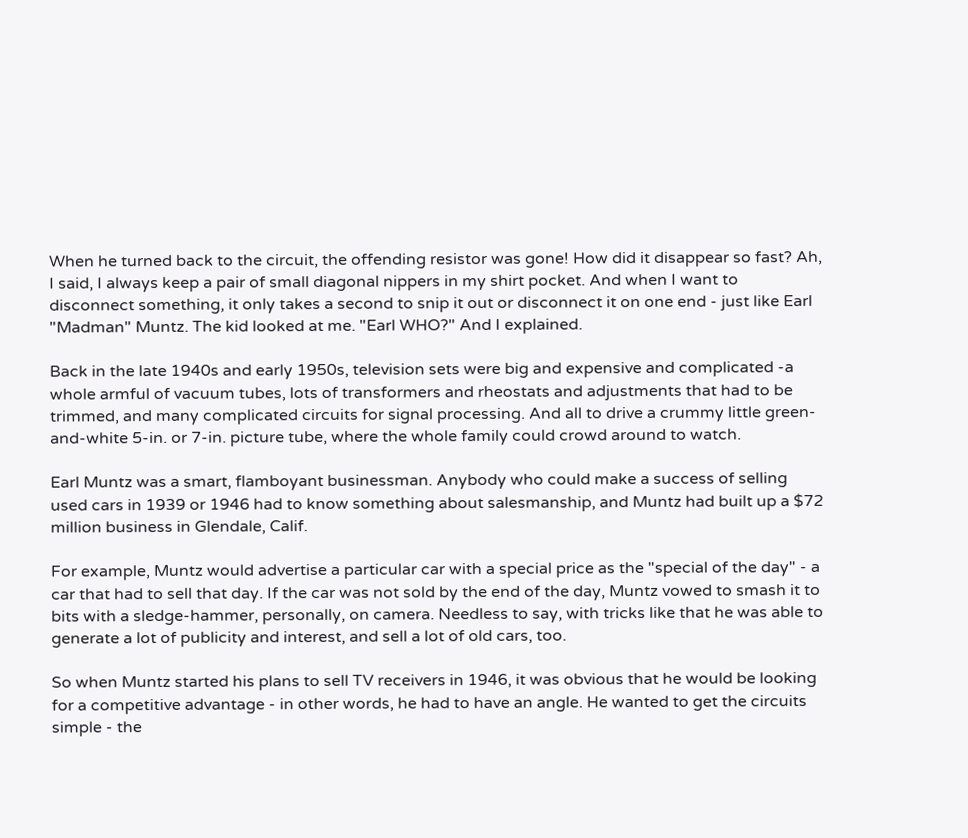When he turned back to the circuit, the offending resistor was gone! How did it disappear so fast? Ah, I said, I always keep a pair of small diagonal nippers in my shirt pocket. And when I want to disconnect something, it only takes a second to snip it out or disconnect it on one end - just like Earl "Madman" Muntz. The kid looked at me. "Earl WHO?" And I explained.

Back in the late 1940s and early 1950s, television sets were big and expensive and complicated -a whole armful of vacuum tubes, lots of transformers and rheostats and adjustments that had to be trimmed, and many complicated circuits for signal processing. And all to drive a crummy little green-and-white 5-in. or 7-in. picture tube, where the whole family could crowd around to watch.

Earl Muntz was a smart, flamboyant businessman. Anybody who could make a success of selling used cars in 1939 or 1946 had to know something about salesmanship, and Muntz had built up a $72 million business in Glendale, Calif.

For example, Muntz would advertise a particular car with a special price as the "special of the day" - a car that had to sell that day. If the car was not sold by the end of the day, Muntz vowed to smash it to bits with a sledge-hammer, personally, on camera. Needless to say, with tricks like that he was able to generate a lot of publicity and interest, and sell a lot of old cars, too.

So when Muntz started his plans to sell TV receivers in 1946, it was obvious that he would be looking for a competitive advantage - in other words, he had to have an angle. He wanted to get the circuits simple - the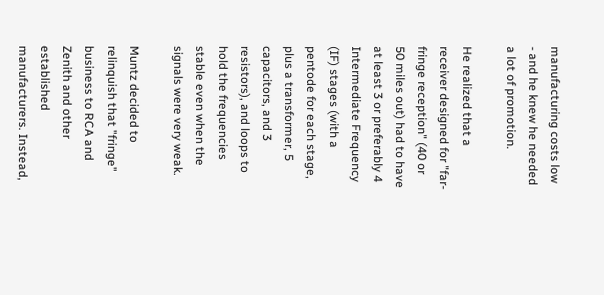manufacturing costs low - and he knew he needed a lot of promotion.

He realized that a receiver designed for "far-fringe reception" (40 or 50 miles out) had to have at least 3 or preferably 4 Intermediate Frequency (IF) stages (with a pentode for each stage, plus a transformer, 5 capacitors, and 3 resistors), and loops to hold the frequencies stable even when the signals were very weak.

Muntz decided to relinquish that "fringe" business to RCA and Zenith and other established manufacturers. Instead,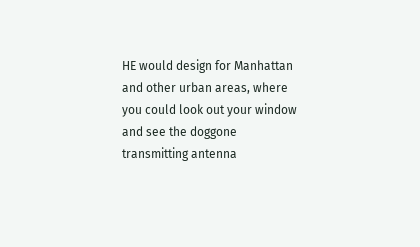HE would design for Manhattan and other urban areas, where you could look out your window and see the doggone transmitting antenna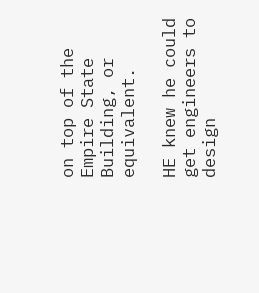on top of the Empire State Building, or equivalent.

HE knew he could get engineers to design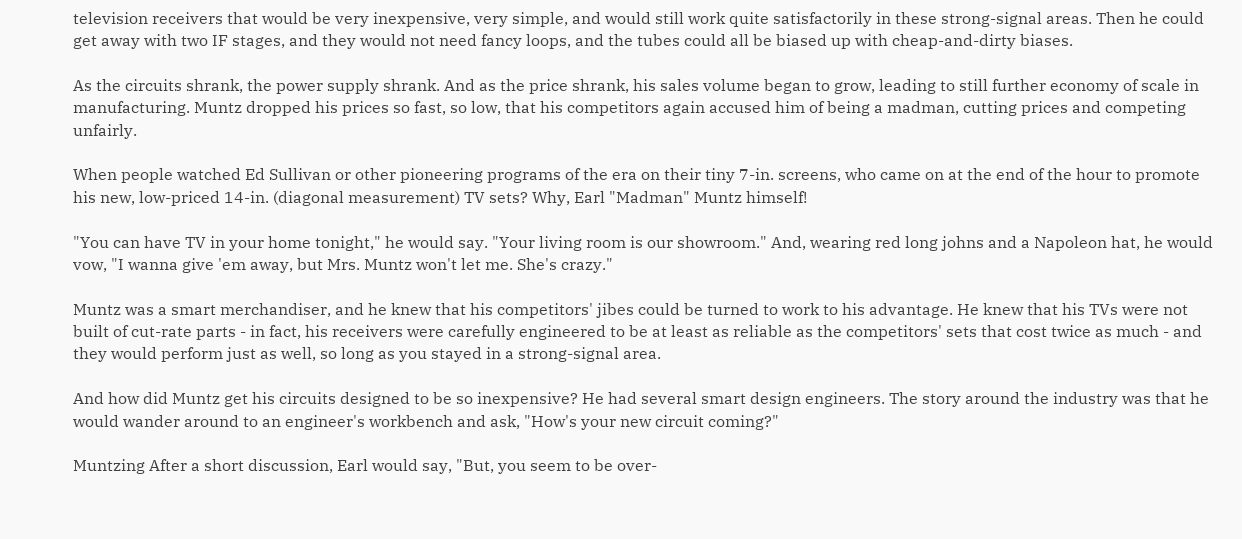television receivers that would be very inexpensive, very simple, and would still work quite satisfactorily in these strong-signal areas. Then he could get away with two IF stages, and they would not need fancy loops, and the tubes could all be biased up with cheap-and-dirty biases.

As the circuits shrank, the power supply shrank. And as the price shrank, his sales volume began to grow, leading to still further economy of scale in manufacturing. Muntz dropped his prices so fast, so low, that his competitors again accused him of being a madman, cutting prices and competing unfairly.

When people watched Ed Sullivan or other pioneering programs of the era on their tiny 7-in. screens, who came on at the end of the hour to promote his new, low-priced 14-in. (diagonal measurement) TV sets? Why, Earl "Madman" Muntz himself!

"You can have TV in your home tonight," he would say. "Your living room is our showroom." And, wearing red long johns and a Napoleon hat, he would vow, "I wanna give 'em away, but Mrs. Muntz won't let me. She's crazy."

Muntz was a smart merchandiser, and he knew that his competitors' jibes could be turned to work to his advantage. He knew that his TVs were not built of cut-rate parts - in fact, his receivers were carefully engineered to be at least as reliable as the competitors' sets that cost twice as much - and they would perform just as well, so long as you stayed in a strong-signal area.

And how did Muntz get his circuits designed to be so inexpensive? He had several smart design engineers. The story around the industry was that he would wander around to an engineer's workbench and ask, "How's your new circuit coming?"

Muntzing After a short discussion, Earl would say, "But, you seem to be over-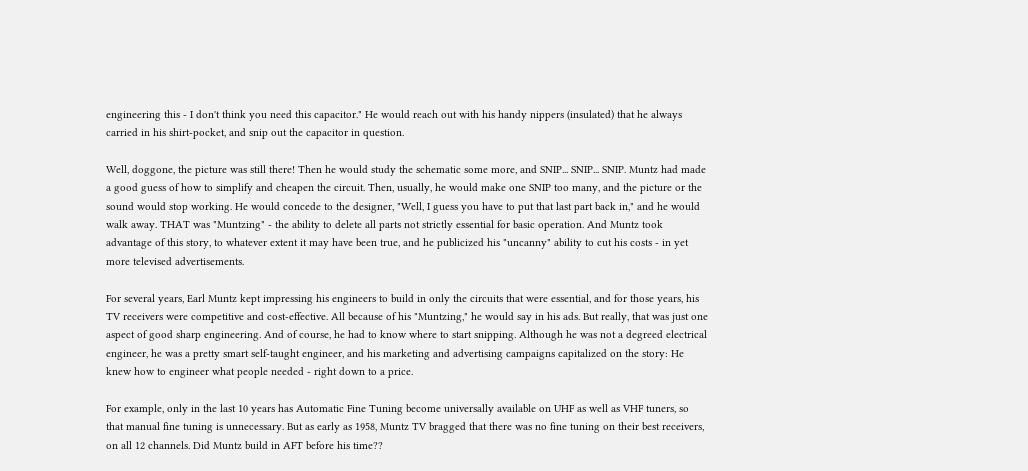engineering this - I don't think you need this capacitor." He would reach out with his handy nippers (insulated) that he always carried in his shirt-pocket, and snip out the capacitor in question.

Well, doggone, the picture was still there! Then he would study the schematic some more, and SNIP... SNIP... SNIP. Muntz had made a good guess of how to simplify and cheapen the circuit. Then, usually, he would make one SNIP too many, and the picture or the sound would stop working. He would concede to the designer, "Well, I guess you have to put that last part back in," and he would walk away. THAT was "Muntzing" - the ability to delete all parts not strictly essential for basic operation. And Muntz took advantage of this story, to whatever extent it may have been true, and he publicized his "uncanny" ability to cut his costs - in yet more televised advertisements.

For several years, Earl Muntz kept impressing his engineers to build in only the circuits that were essential, and for those years, his TV receivers were competitive and cost-effective. All because of his "Muntzing," he would say in his ads. But really, that was just one aspect of good sharp engineering. And of course, he had to know where to start snipping. Although he was not a degreed electrical engineer, he was a pretty smart self-taught engineer, and his marketing and advertising campaigns capitalized on the story: He knew how to engineer what people needed - right down to a price.

For example, only in the last 10 years has Automatic Fine Tuning become universally available on UHF as well as VHF tuners, so that manual fine tuning is unnecessary. But as early as 1958, Muntz TV bragged that there was no fine tuning on their best receivers, on all 12 channels. Did Muntz build in AFT before his time??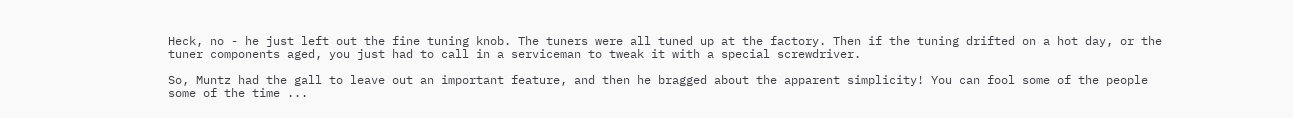Heck, no - he just left out the fine tuning knob. The tuners were all tuned up at the factory. Then if the tuning drifted on a hot day, or the tuner components aged, you just had to call in a serviceman to tweak it with a special screwdriver.

So, Muntz had the gall to leave out an important feature, and then he bragged about the apparent simplicity! You can fool some of the people some of the time ...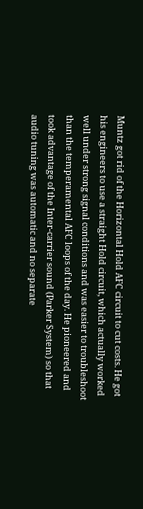Muntz got rid of the Horizontal Hold AFC circuit to cut costs. He got his engineers to use a straight Hold circuit, which actually worked well under strong signal conditions and was easier to troubleshoot than the temperamental AFC loops of the day. He pioneered and took advantage of the Inter-carrier sound (Parker System) so that audio tuning was automatic and no separate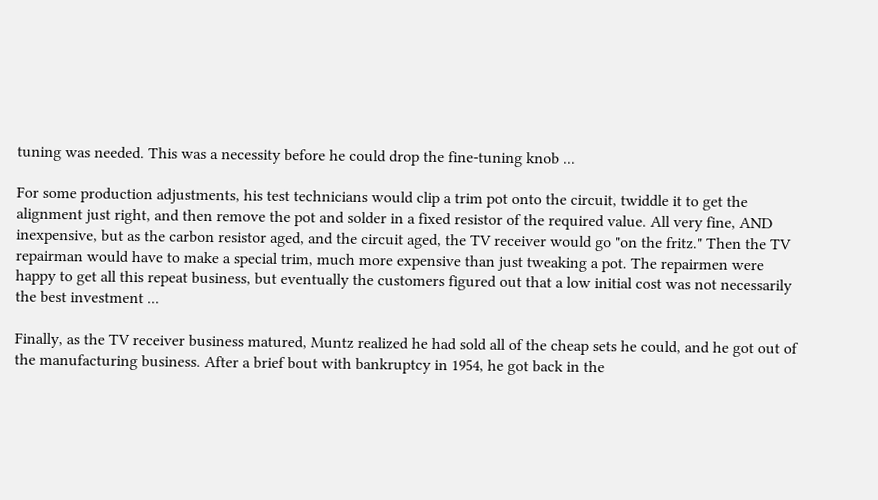tuning was needed. This was a necessity before he could drop the fine-tuning knob ...

For some production adjustments, his test technicians would clip a trim pot onto the circuit, twiddle it to get the alignment just right, and then remove the pot and solder in a fixed resistor of the required value. All very fine, AND inexpensive, but as the carbon resistor aged, and the circuit aged, the TV receiver would go "on the fritz." Then the TV repairman would have to make a special trim, much more expensive than just tweaking a pot. The repairmen were happy to get all this repeat business, but eventually the customers figured out that a low initial cost was not necessarily the best investment ...

Finally, as the TV receiver business matured, Muntz realized he had sold all of the cheap sets he could, and he got out of the manufacturing business. After a brief bout with bankruptcy in 1954, he got back in the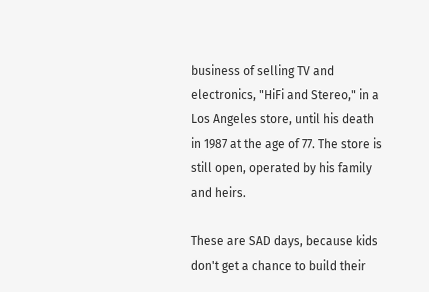business of selling TV and electronics, "HiFi and Stereo," in a Los Angeles store, until his death in 1987 at the age of 77. The store is still open, operated by his family and heirs.

These are SAD days, because kids don't get a chance to build their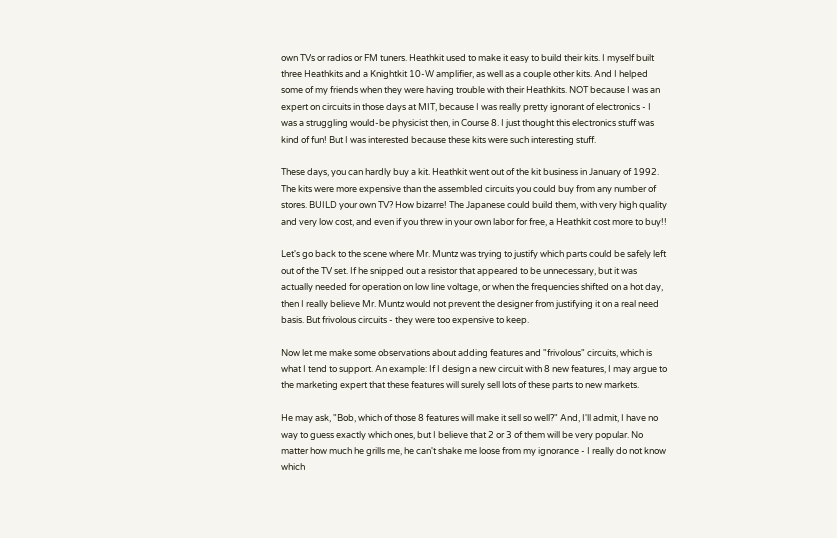own TVs or radios or FM tuners. Heathkit used to make it easy to build their kits. I myself built three Heathkits and a Knightkit 10-W amplifier, as well as a couple other kits. And I helped some of my friends when they were having trouble with their Heathkits. NOT because I was an expert on circuits in those days at MIT, because I was really pretty ignorant of electronics - I was a struggling would-be physicist then, in Course 8. I just thought this electronics stuff was kind of fun! But I was interested because these kits were such interesting stuff.

These days, you can hardly buy a kit. Heathkit went out of the kit business in January of 1992. The kits were more expensive than the assembled circuits you could buy from any number of stores. BUILD your own TV? How bizarre! The Japanese could build them, with very high quality and very low cost, and even if you threw in your own labor for free, a Heathkit cost more to buy!!

Let's go back to the scene where Mr. Muntz was trying to justify which parts could be safely left out of the TV set. If he snipped out a resistor that appeared to be unnecessary, but it was actually needed for operation on low line voltage, or when the frequencies shifted on a hot day, then I really believe Mr. Muntz would not prevent the designer from justifying it on a real need basis. But frivolous circuits - they were too expensive to keep.

Now let me make some observations about adding features and "frivolous" circuits, which is what I tend to support. An example: If I design a new circuit with 8 new features, I may argue to the marketing expert that these features will surely sell lots of these parts to new markets.

He may ask, "Bob, which of those 8 features will make it sell so well?" And, I'll admit, I have no way to guess exactly which ones, but I believe that 2 or 3 of them will be very popular. No matter how much he grills me, he can't shake me loose from my ignorance - I really do not know which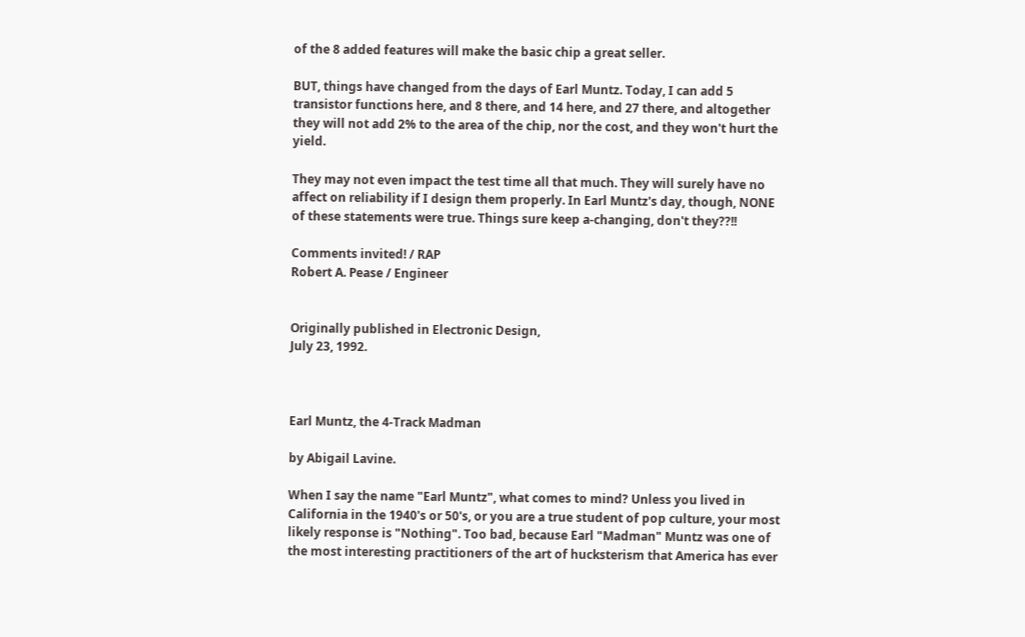of the 8 added features will make the basic chip a great seller.

BUT, things have changed from the days of Earl Muntz. Today, I can add 5 transistor functions here, and 8 there, and 14 here, and 27 there, and altogether they will not add 2% to the area of the chip, nor the cost, and they won't hurt the yield.

They may not even impact the test time all that much. They will surely have no affect on reliability if I design them properly. In Earl Muntz's day, though, NONE of these statements were true. Things sure keep a-changing, don't they??!!

Comments invited! / RAP
Robert A. Pease / Engineer


Originally published in Electronic Design,
July 23, 1992.



Earl Muntz, the 4-Track Madman

by Abigail Lavine.

When I say the name "Earl Muntz", what comes to mind? Unless you lived in California in the 1940's or 50's, or you are a true student of pop culture, your most likely response is "Nothing". Too bad, because Earl "Madman" Muntz was one of the most interesting practitioners of the art of hucksterism that America has ever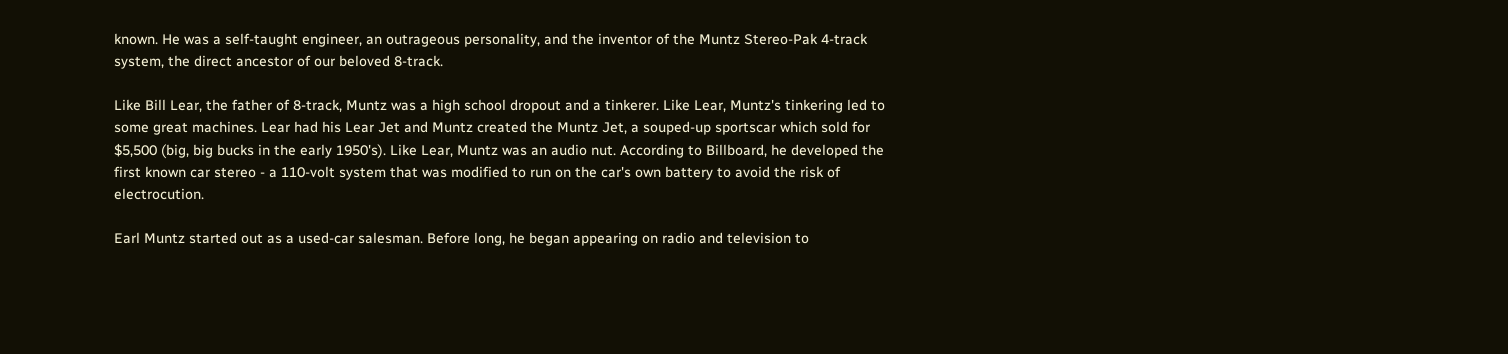known. He was a self-taught engineer, an outrageous personality, and the inventor of the Muntz Stereo-Pak 4-track system, the direct ancestor of our beloved 8-track.

Like Bill Lear, the father of 8-track, Muntz was a high school dropout and a tinkerer. Like Lear, Muntz's tinkering led to some great machines. Lear had his Lear Jet and Muntz created the Muntz Jet, a souped-up sportscar which sold for $5,500 (big, big bucks in the early 1950's). Like Lear, Muntz was an audio nut. According to Billboard, he developed the first known car stereo - a 110-volt system that was modified to run on the car's own battery to avoid the risk of electrocution.

Earl Muntz started out as a used-car salesman. Before long, he began appearing on radio and television to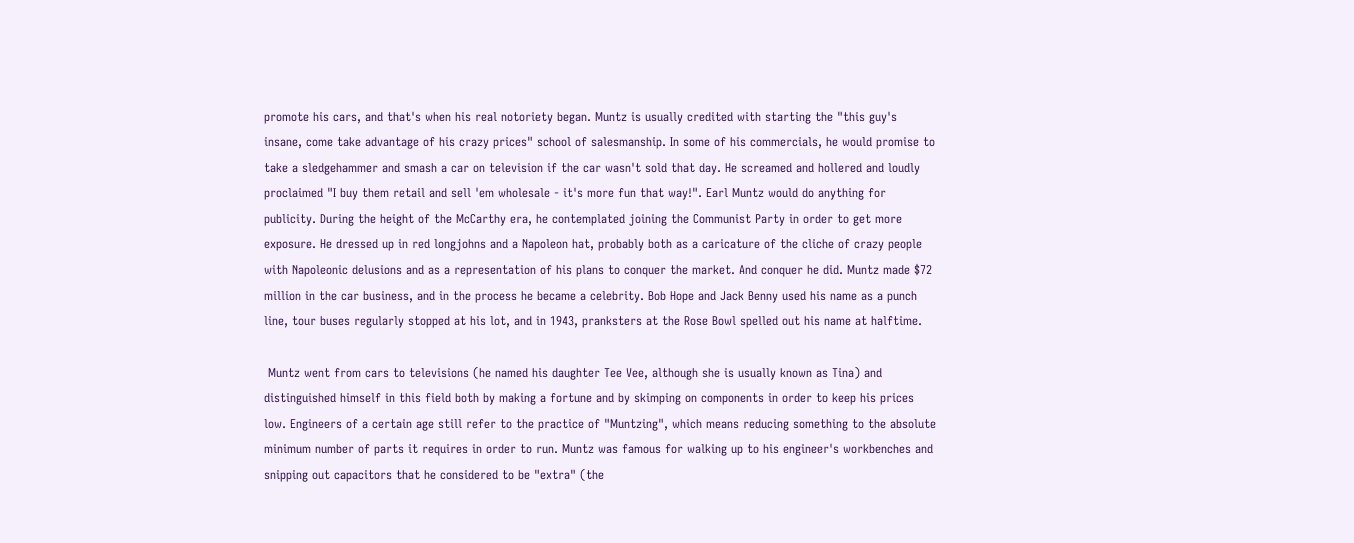promote his cars, and that's when his real notoriety began. Muntz is usually credited with starting the "this guy's insane, come take advantage of his crazy prices" school of salesmanship. In some of his commercials, he would promise to take a sledgehammer and smash a car on television if the car wasn't sold that day. He screamed and hollered and loudly proclaimed "I buy them retail and sell 'em wholesale - it's more fun that way!". Earl Muntz would do anything for publicity. During the height of the McCarthy era, he contemplated joining the Communist Party in order to get more exposure. He dressed up in red longjohns and a Napoleon hat, probably both as a caricature of the cliche of crazy people with Napoleonic delusions and as a representation of his plans to conquer the market. And conquer he did. Muntz made $72 million in the car business, and in the process he became a celebrity. Bob Hope and Jack Benny used his name as a punch line, tour buses regularly stopped at his lot, and in 1943, pranksters at the Rose Bowl spelled out his name at halftime.

 Muntz went from cars to televisions (he named his daughter Tee Vee, although she is usually known as Tina) and distinguished himself in this field both by making a fortune and by skimping on components in order to keep his prices low. Engineers of a certain age still refer to the practice of "Muntzing", which means reducing something to the absolute minimum number of parts it requires in order to run. Muntz was famous for walking up to his engineer's workbenches and snipping out capacitors that he considered to be "extra" (the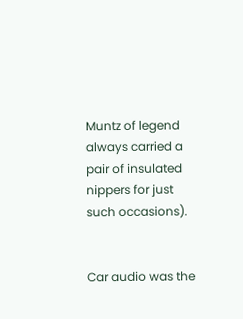Muntz of legend always carried a pair of insulated nippers for just such occasions).


Car audio was the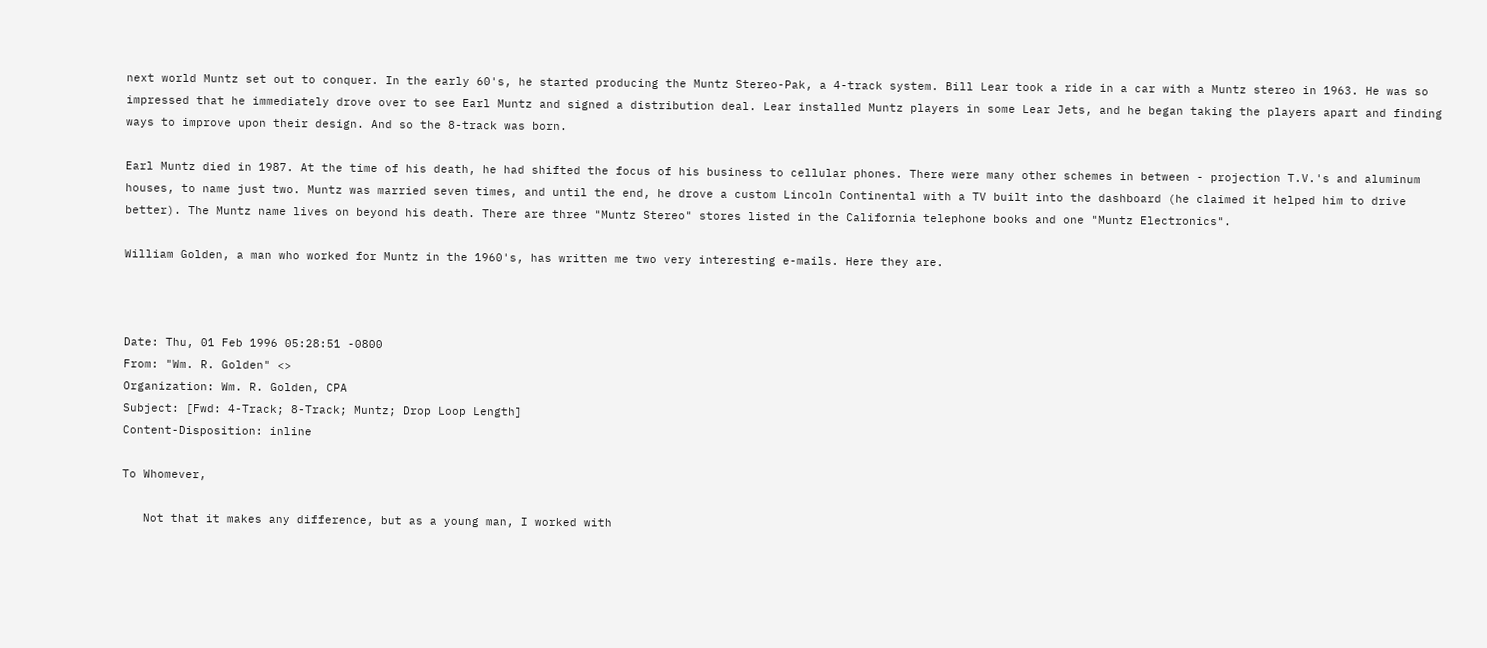next world Muntz set out to conquer. In the early 60's, he started producing the Muntz Stereo-Pak, a 4-track system. Bill Lear took a ride in a car with a Muntz stereo in 1963. He was so impressed that he immediately drove over to see Earl Muntz and signed a distribution deal. Lear installed Muntz players in some Lear Jets, and he began taking the players apart and finding ways to improve upon their design. And so the 8-track was born.

Earl Muntz died in 1987. At the time of his death, he had shifted the focus of his business to cellular phones. There were many other schemes in between - projection T.V.'s and aluminum houses, to name just two. Muntz was married seven times, and until the end, he drove a custom Lincoln Continental with a TV built into the dashboard (he claimed it helped him to drive better). The Muntz name lives on beyond his death. There are three "Muntz Stereo" stores listed in the California telephone books and one "Muntz Electronics".

William Golden, a man who worked for Muntz in the 1960's, has written me two very interesting e-mails. Here they are.



Date: Thu, 01 Feb 1996 05:28:51 -0800
From: "Wm. R. Golden" <>
Organization: Wm. R. Golden, CPA
Subject: [Fwd: 4-Track; 8-Track; Muntz; Drop Loop Length]
Content-Disposition: inline

To Whomever,

   Not that it makes any difference, but as a young man, I worked with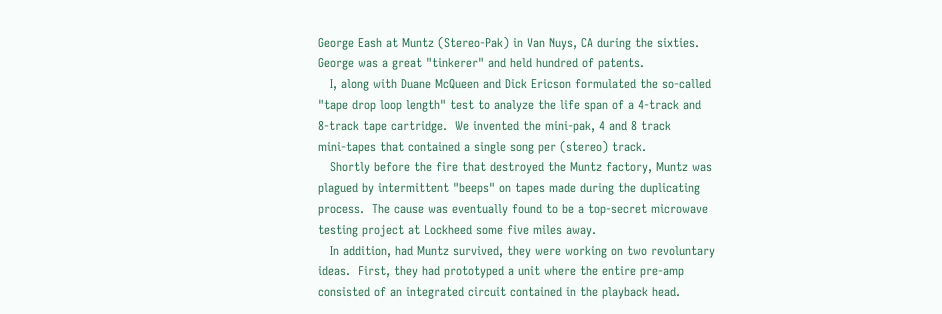George Eash at Muntz (Stereo-Pak) in Van Nuys, CA during the sixties.
George was a great "tinkerer" and held hundred of patents.
   I, along with Duane McQueen and Dick Ericson formulated the so-called
"tape drop loop length" test to analyze the life span of a 4-track and
8-track tape cartridge.  We invented the mini-pak, 4 and 8 track
mini-tapes that contained a single song per (stereo) track.
   Shortly before the fire that destroyed the Muntz factory, Muntz was
plagued by intermittent "beeps" on tapes made during the duplicating
process.  The cause was eventually found to be a top-secret microwave
testing project at Lockheed some five miles away.
   In addition, had Muntz survived, they were working on two revoluntary
ideas.  First, they had prototyped a unit where the entire pre-amp
consisted of an integrated circuit contained in the playback head.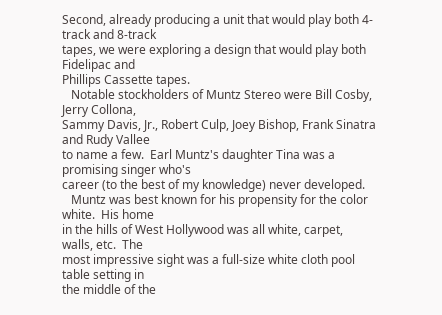Second, already producing a unit that would play both 4-track and 8-track
tapes, we were exploring a design that would play both Fidelipac and
Phillips Cassette tapes.
   Notable stockholders of Muntz Stereo were Bill Cosby, Jerry Collona,
Sammy Davis, Jr., Robert Culp, Joey Bishop, Frank Sinatra and Rudy Vallee
to name a few.  Earl Muntz's daughter Tina was a promising singer who's
career (to the best of my knowledge) never developed.
   Muntz was best known for his propensity for the color white.  His home
in the hills of West Hollywood was all white, carpet, walls, etc.  The
most impressive sight was a full-size white cloth pool table setting in
the middle of the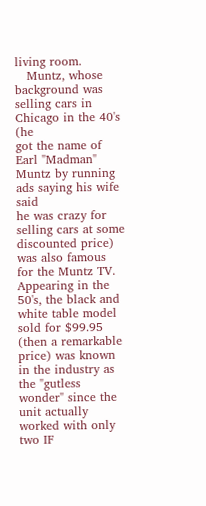living room.
   Muntz, whose background was selling cars in Chicago in the 40's (he
got the name of Earl "Madman" Muntz by running ads saying his wife said
he was crazy for selling cars at some discounted price) was also famous
for the Muntz TV.  Appearing in the 50's, the black and white table model
sold for $99.95 (then a remarkable price) was known in the industry as
the "gutless wonder" since the unit actually worked with only two IF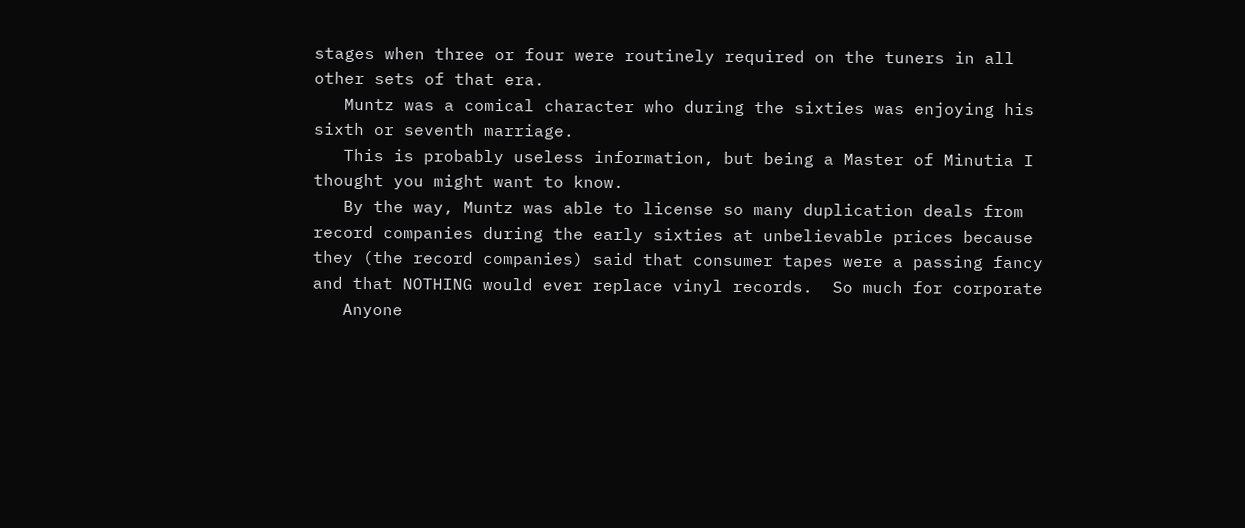stages when three or four were routinely required on the tuners in all
other sets of that era.
   Muntz was a comical character who during the sixties was enjoying his
sixth or seventh marriage.
   This is probably useless information, but being a Master of Minutia I
thought you might want to know.
   By the way, Muntz was able to license so many duplication deals from
record companies during the early sixties at unbelievable prices because
they (the record companies) said that consumer tapes were a passing fancy
and that NOTHING would ever replace vinyl records.  So much for corporate
   Anyone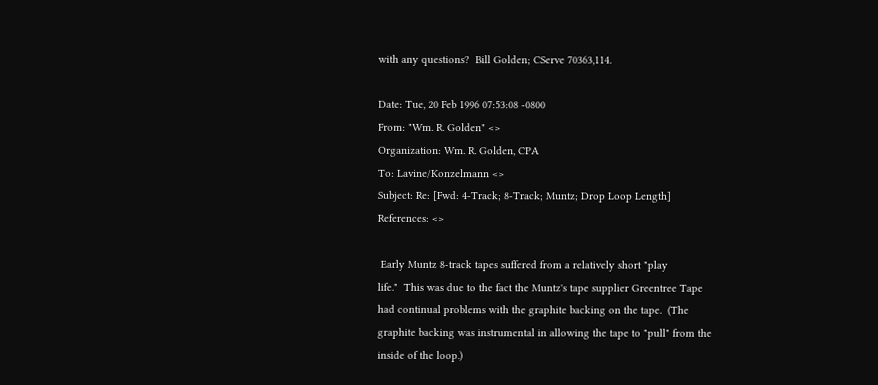with any questions?  Bill Golden; CServe 70363,114.

Date: Tue, 20 Feb 1996 07:53:08 -0800
From: "Wm. R. Golden" <>
Organization: Wm. R. Golden, CPA
To: Lavine/Konzelmann <>
Subject: Re: [Fwd: 4-Track; 8-Track; Muntz; Drop Loop Length]
References: <>

 Early Muntz 8-track tapes suffered from a relatively short "play
life."  This was due to the fact the Muntz's tape supplier Greentree Tape
had continual problems with the graphite backing on the tape.  (The
graphite backing was instrumental in allowing the tape to "pull" from the
inside of the loop.)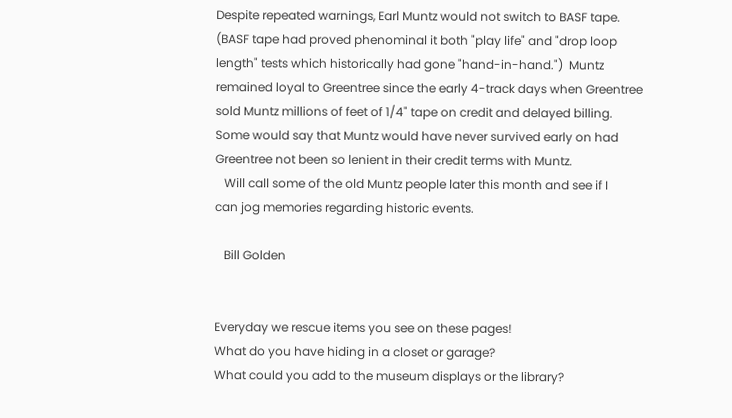Despite repeated warnings, Earl Muntz would not switch to BASF tape.
(BASF tape had proved phenominal it both "play life" and "drop loop
length" tests which historically had gone "hand-in-hand.")  Muntz
remained loyal to Greentree since the early 4-track days when Greentree
sold Muntz millions of feet of 1/4" tape on credit and delayed billing.
Some would say that Muntz would have never survived early on had
Greentree not been so lenient in their credit terms with Muntz.
   Will call some of the old Muntz people later this month and see if I
can jog memories regarding historic events.

   Bill Golden


Everyday we rescue items you see on these pages!
What do you have hiding in a closet or garage?
What could you add to the museum displays or the library?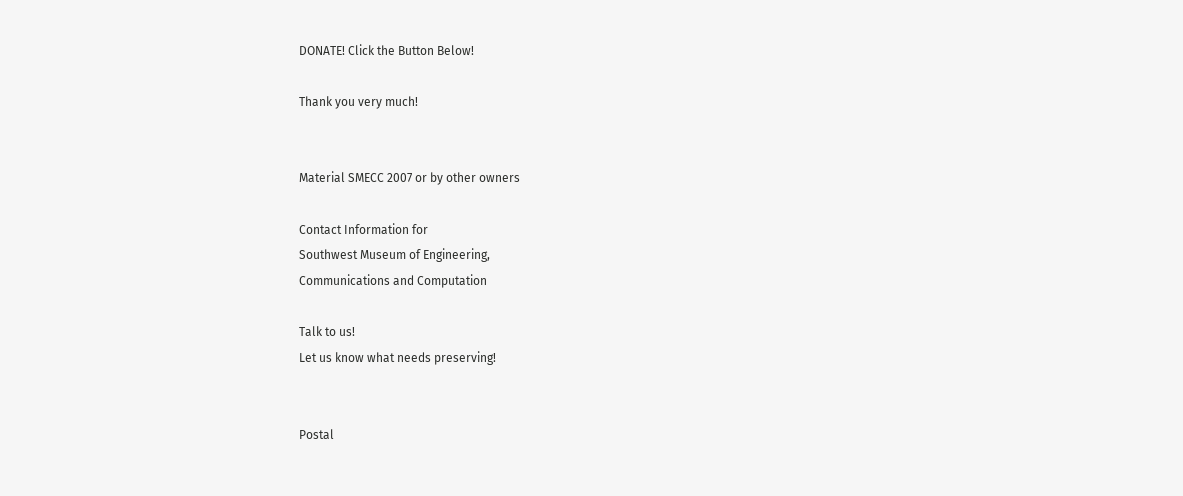DONATE! Click the Button Below!

Thank you very much!


Material SMECC 2007 or by other owners

Contact Information for
Southwest Museum of Engineering,
Communications and Computation

Talk to us!
Let us know what needs preserving!


Postal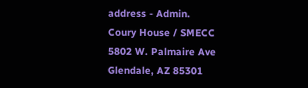address - Admin.
Coury House / SMECC
5802 W. Palmaire Ave
Glendale, AZ 85301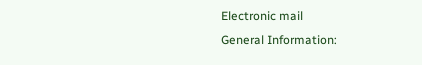Electronic mail
General Information: